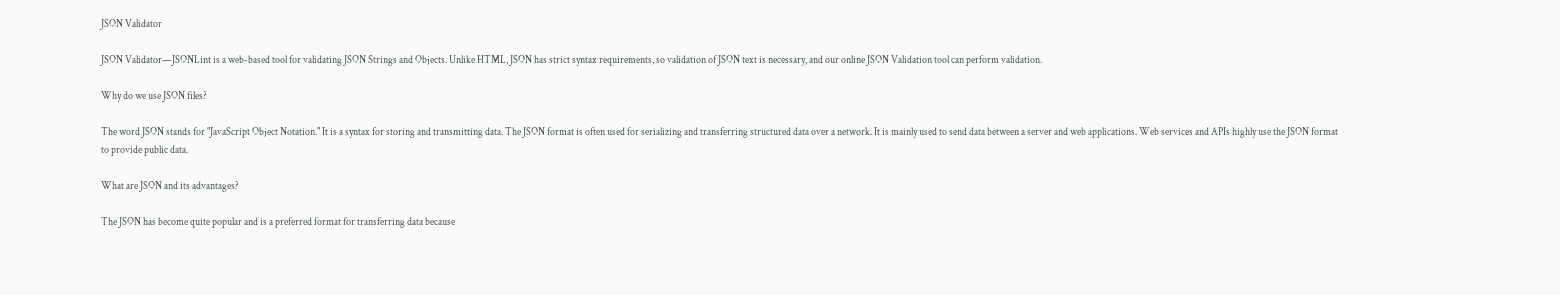JSON Validator

JSON Validator—JSONLint is a web-based tool for validating JSON Strings and Objects. Unlike HTML, JSON has strict syntax requirements, so validation of JSON text is necessary, and our online JSON Validation tool can perform validation.

Why do we use JSON files?

The word JSON stands for "JavaScript Object Notation." It is a syntax for storing and transmitting data. The JSON format is often used for serializing and transferring structured data over a network. It is mainly used to send data between a server and web applications. Web services and APIs highly use the JSON format to provide public data.

What are JSON and its advantages?

The JSON has become quite popular and is a preferred format for transferring data because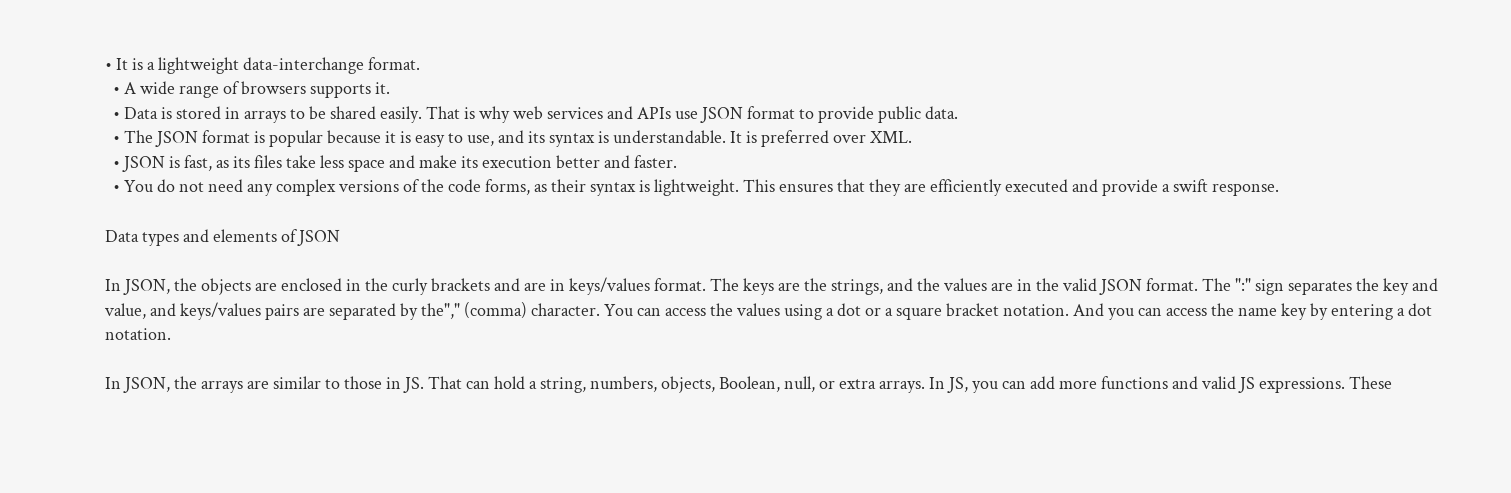• It is a lightweight data-interchange format.
  • A wide range of browsers supports it.
  • Data is stored in arrays to be shared easily. That is why web services and APIs use JSON format to provide public data.
  • The JSON format is popular because it is easy to use, and its syntax is understandable. It is preferred over XML.
  • JSON is fast, as its files take less space and make its execution better and faster.
  • You do not need any complex versions of the code forms, as their syntax is lightweight. This ensures that they are efficiently executed and provide a swift response.

Data types and elements of JSON

In JSON, the objects are enclosed in the curly brackets and are in keys/values format. The keys are the strings, and the values are in the valid JSON format. The ":" sign separates the key and value, and keys/values pairs are separated by the"," (comma) character. You can access the values using a dot or a square bracket notation. And you can access the name key by entering a dot notation.

In JSON, the arrays are similar to those in JS. That can hold a string, numbers, objects, Boolean, null, or extra arrays. In JS, you can add more functions and valid JS expressions. These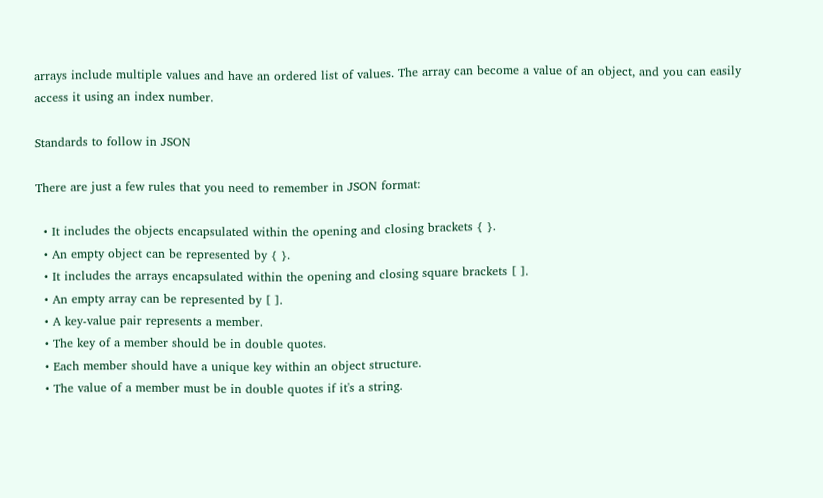arrays include multiple values and have an ordered list of values. The array can become a value of an object, and you can easily access it using an index number.

Standards to follow in JSON

There are just a few rules that you need to remember in JSON format:

  • It includes the objects encapsulated within the opening and closing brackets { }.
  • An empty object can be represented by { }.
  • It includes the arrays encapsulated within the opening and closing square brackets [ ].
  • An empty array can be represented by [ ].
  • A key-value pair represents a member.
  • The key of a member should be in double quotes.
  • Each member should have a unique key within an object structure.
  • The value of a member must be in double quotes if it's a string.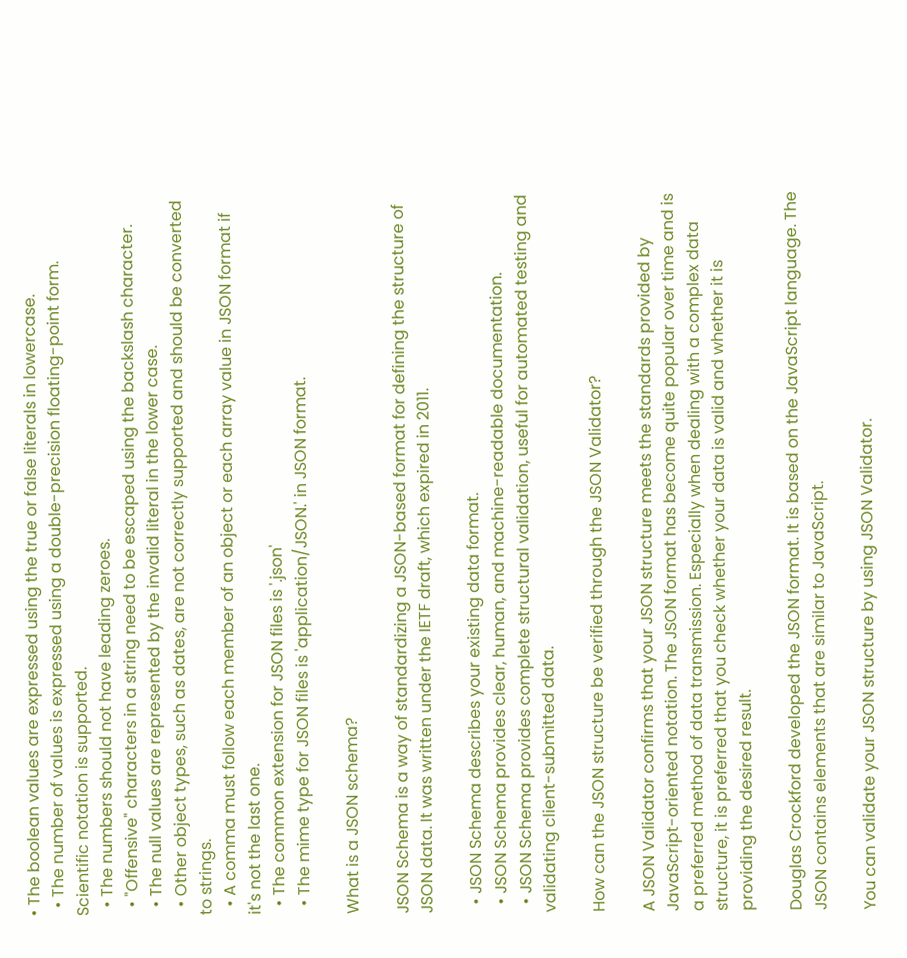• The boolean values are expressed using the true or false literals in lowercase.
  • The number of values is expressed using a double-precision floating-point form. Scientific notation is supported.
  • The numbers should not have leading zeroes.
  • "Offensive" characters in a string need to be escaped using the backslash character.
  • The null values are represented by the invalid literal in the lower case.
  • Other object types, such as dates, are not correctly supported and should be converted to strings.
  • A comma must follow each member of an object or each array value in JSON format if it's not the last one.
  • The common extension for JSON files is '.json'
  • The mime type for JSON files is 'application/JSON.' in JSON format.

What is a JSON schema?

JSON Schema is a way of standardizing a JSON-based format for defining the structure of JSON data. It was written under the IETF draft, which expired in 2011.

  • JSON Schema describes your existing data format.
  • JSON Schema provides clear, human, and machine-readable documentation.
  • JSON Schema provides complete structural validation, useful for automated testing and validating client-submitted data.

How can the JSON structure be verified through the JSON Validator?

A JSON Validator confirms that your JSON structure meets the standards provided by JavaScript-oriented notation. The JSON format has become quite popular over time and is a preferred method of data transmission. Especially when dealing with a complex data structure, it is preferred that you check whether your data is valid and whether it is providing the desired result.

Douglas Crockford developed the JSON format. It is based on the JavaScript language. The JSON contains elements that are similar to JavaScript.

You can validate your JSON structure by using JSON Validator.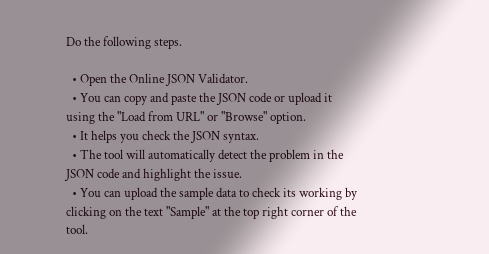Do the following steps.

  • Open the Online JSON Validator.
  • You can copy and paste the JSON code or upload it using the "Load from URL" or "Browse" option.
  • It helps you check the JSON syntax.
  • The tool will automatically detect the problem in the JSON code and highlight the issue.
  • You can upload the sample data to check its working by clicking on the text "Sample" at the top right corner of the tool.